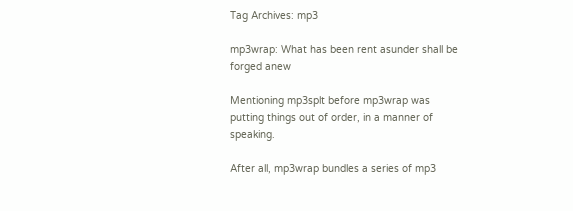Tag Archives: mp3

mp3wrap: What has been rent asunder shall be forged anew

Mentioning mp3splt before mp3wrap was putting things out of order, in a manner of speaking.

After all, mp3wrap bundles a series of mp3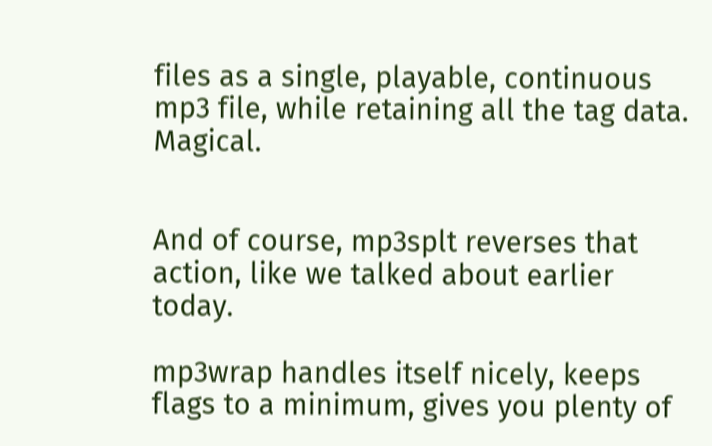files as a single, playable, continuous mp3 file, while retaining all the tag data. Magical.


And of course, mp3splt reverses that action, like we talked about earlier today.

mp3wrap handles itself nicely, keeps flags to a minimum, gives you plenty of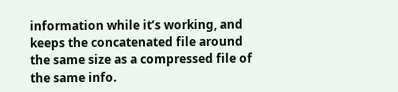information while it’s working, and keeps the concatenated file around the same size as a compressed file of the same info.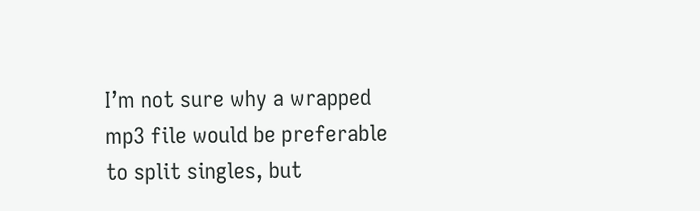I’m not sure why a wrapped mp3 file would be preferable to split singles, but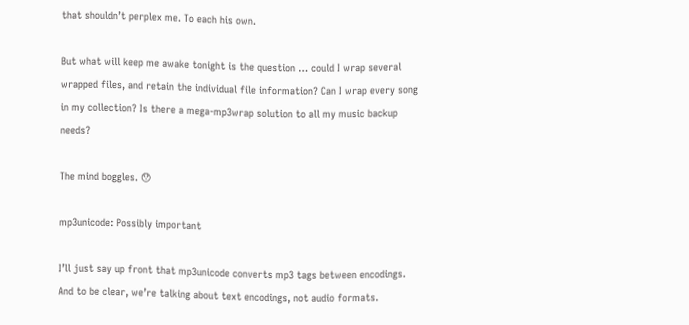that shouldn’t perplex me. To each his own.

But what will keep me awake tonight is the question … could I wrap several wrapped files, and retain the individual file information? Can I wrap every song in my collection? Is there a mega-mp3wrap solution to all my music backup needs?

The mind boggles. 😯

mp3unicode: Possibly important

I’ll just say up front that mp3unicode converts mp3 tags between encodings. And to be clear, we’re talking about text encodings, not audio formats.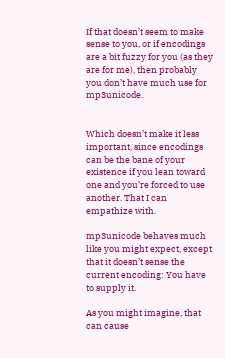If that doesn’t seem to make sense to you, or if encodings are a bit fuzzy for you (as they are for me), then probably you don’t have much use for mp3unicode.


Which doesn’t make it less important, since encodings can be the bane of your existence if you lean toward one and you’re forced to use another. That I can empathize with.

mp3unicode behaves much like you might expect, except that it doesn’t sense the current encoding: You have to supply it.

As you might imagine, that can cause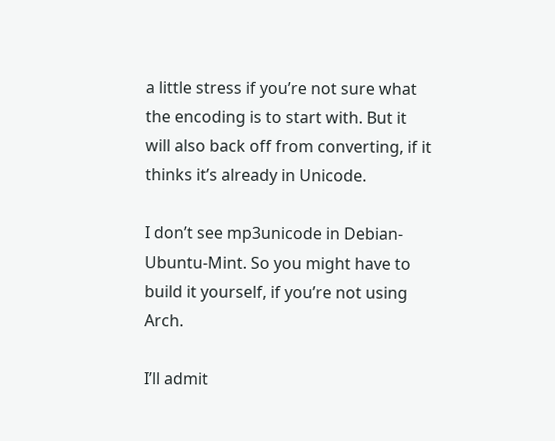a little stress if you’re not sure what the encoding is to start with. But it will also back off from converting, if it thinks it’s already in Unicode.

I don’t see mp3unicode in Debian-Ubuntu-Mint. So you might have to build it yourself, if you’re not using Arch.

I’ll admit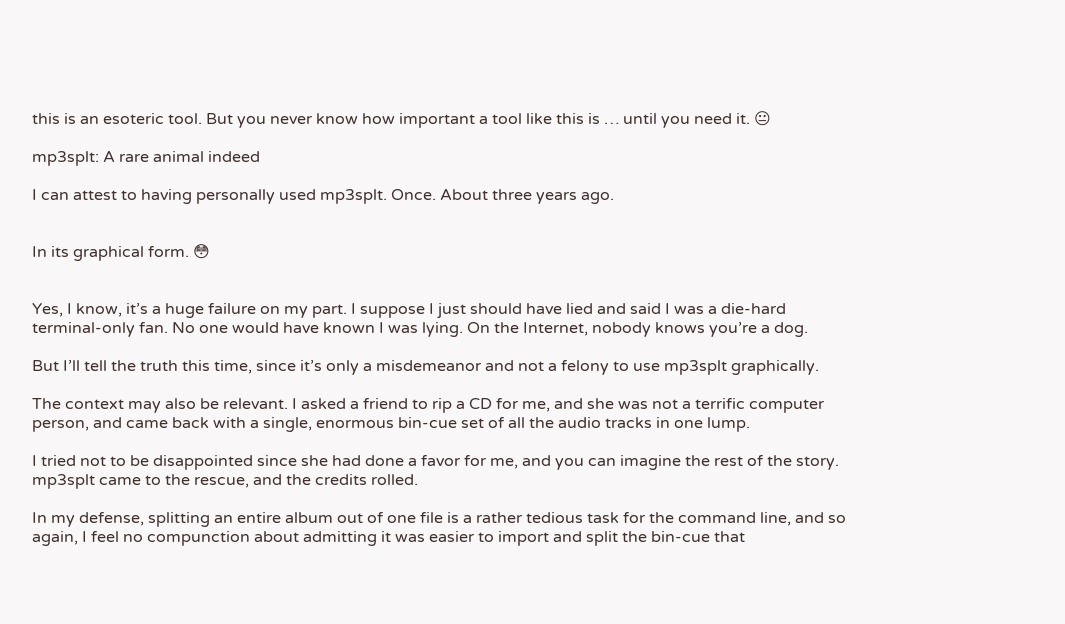this is an esoteric tool. But you never know how important a tool like this is … until you need it. 😐

mp3splt: A rare animal indeed

I can attest to having personally used mp3splt. Once. About three years ago.


In its graphical form. 😳


Yes, I know, it’s a huge failure on my part. I suppose I just should have lied and said I was a die-hard terminal-only fan. No one would have known I was lying. On the Internet, nobody knows you’re a dog.

But I’ll tell the truth this time, since it’s only a misdemeanor and not a felony to use mp3splt graphically.

The context may also be relevant. I asked a friend to rip a CD for me, and she was not a terrific computer person, and came back with a single, enormous bin-cue set of all the audio tracks in one lump.

I tried not to be disappointed since she had done a favor for me, and you can imagine the rest of the story. mp3splt came to the rescue, and the credits rolled.

In my defense, splitting an entire album out of one file is a rather tedious task for the command line, and so again, I feel no compunction about admitting it was easier to import and split the bin-cue that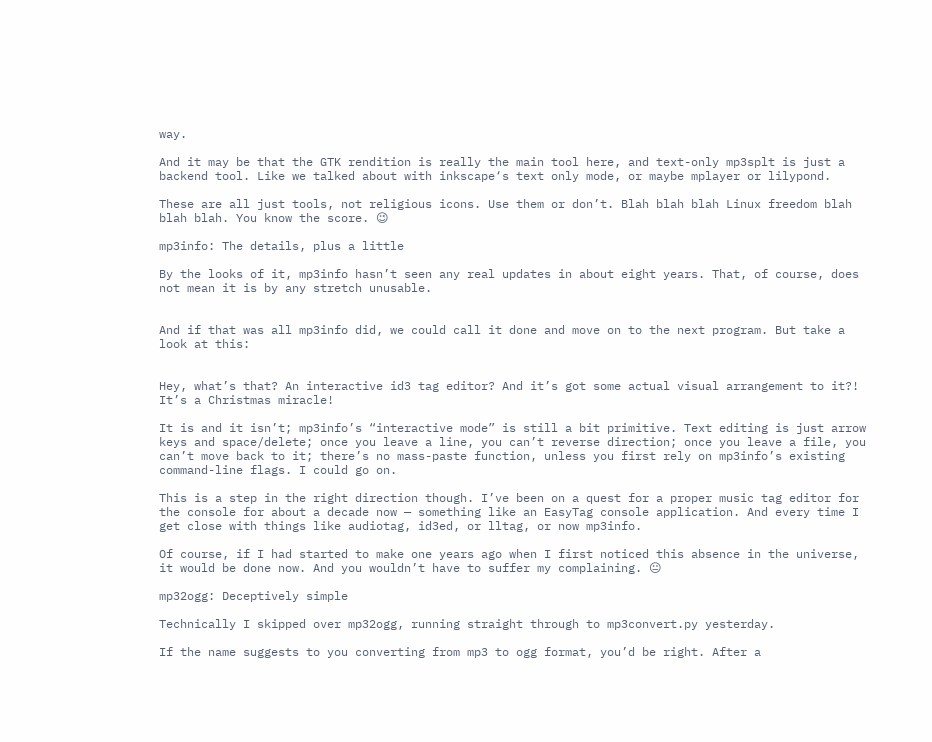way.

And it may be that the GTK rendition is really the main tool here, and text-only mp3splt is just a backend tool. Like we talked about with inkscape‘s text only mode, or maybe mplayer or lilypond.

These are all just tools, not religious icons. Use them or don’t. Blah blah blah Linux freedom blah blah blah. You know the score. 😉

mp3info: The details, plus a little

By the looks of it, mp3info hasn’t seen any real updates in about eight years. That, of course, does not mean it is by any stretch unusable.


And if that was all mp3info did, we could call it done and move on to the next program. But take a look at this:


Hey, what’s that? An interactive id3 tag editor? And it’s got some actual visual arrangement to it?! It’s a Christmas miracle!

It is and it isn’t; mp3info’s “interactive mode” is still a bit primitive. Text editing is just arrow keys and space/delete; once you leave a line, you can’t reverse direction; once you leave a file, you can’t move back to it; there’s no mass-paste function, unless you first rely on mp3info’s existing command-line flags. I could go on.

This is a step in the right direction though. I’ve been on a quest for a proper music tag editor for the console for about a decade now — something like an EasyTag console application. And every time I get close with things like audiotag, id3ed, or lltag, or now mp3info.

Of course, if I had started to make one years ago when I first noticed this absence in the universe, it would be done now. And you wouldn’t have to suffer my complaining. 😐

mp32ogg: Deceptively simple

Technically I skipped over mp32ogg, running straight through to mp3convert.py yesterday.

If the name suggests to you converting from mp3 to ogg format, you’d be right. After a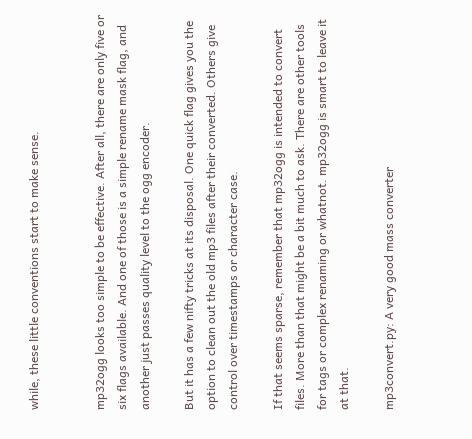while, these little conventions start to make sense.


mp32ogg looks too simple to be effective. After all, there are only five or six flags available. And one of those is a simple rename mask flag, and another just passes quality level to the ogg encoder.

But it has a few nifty tricks at its disposal. One quick flag gives you the option to clean out the old mp3 files after their converted. Others give control over timestamps or character case.

If that seems sparse, remember that mp32ogg is intended to convert files. More than that might be a bit much to ask. There are other tools for tags or complex renaming or whatnot. mp32ogg is smart to leave it at that.

mp3convert.py: A very good mass converter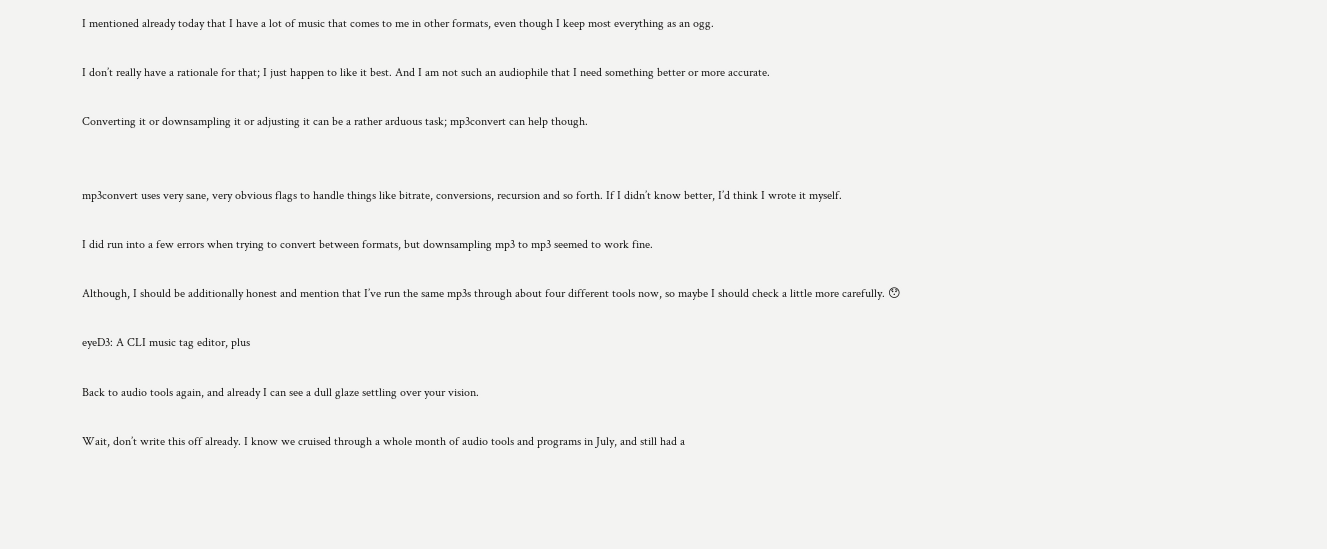I mentioned already today that I have a lot of music that comes to me in other formats, even though I keep most everything as an ogg.

I don’t really have a rationale for that; I just happen to like it best. And I am not such an audiophile that I need something better or more accurate.

Converting it or downsampling it or adjusting it can be a rather arduous task; mp3convert can help though.


mp3convert uses very sane, very obvious flags to handle things like bitrate, conversions, recursion and so forth. If I didn’t know better, I’d think I wrote it myself.

I did run into a few errors when trying to convert between formats, but downsampling mp3 to mp3 seemed to work fine.

Although, I should be additionally honest and mention that I’ve run the same mp3s through about four different tools now, so maybe I should check a little more carefully. 😯

eyeD3: A CLI music tag editor, plus

Back to audio tools again, and already I can see a dull glaze settling over your vision.

Wait, don’t write this off already. I know we cruised through a whole month of audio tools and programs in July, and still had a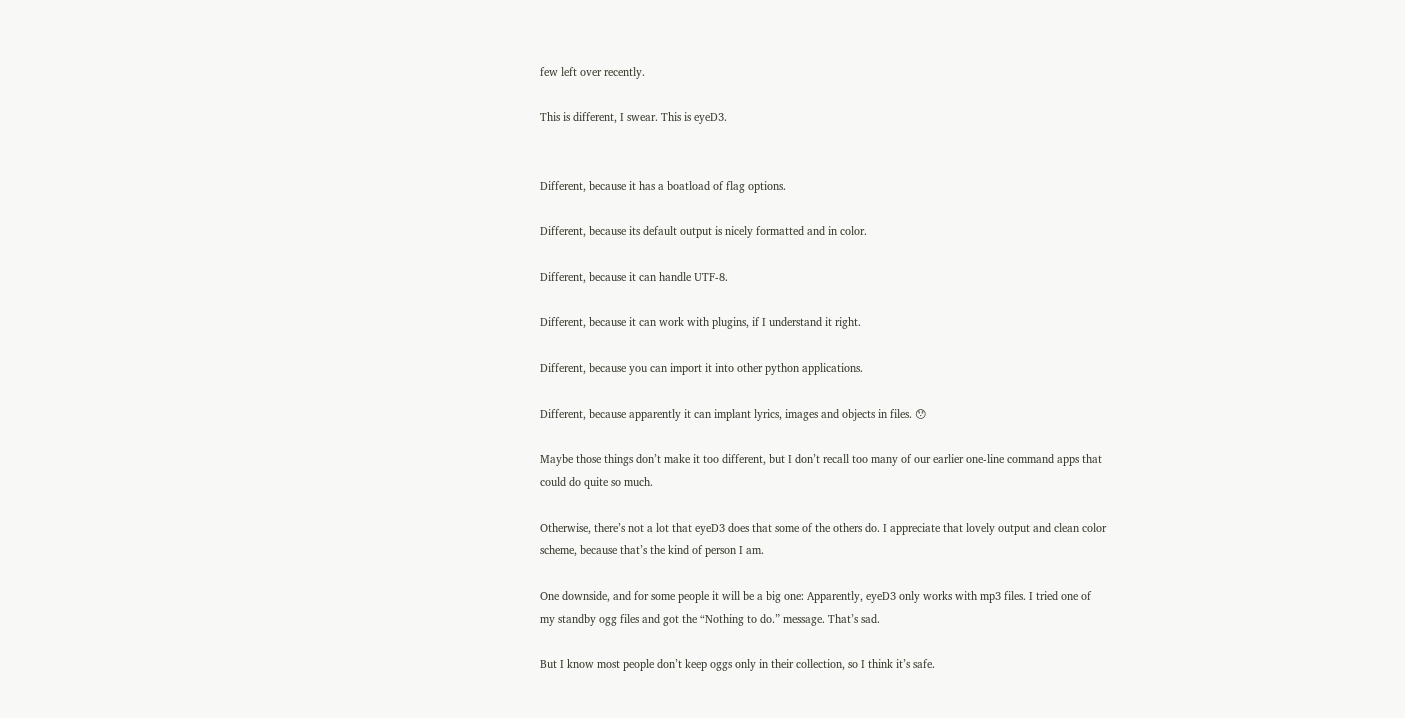few left over recently.

This is different, I swear. This is eyeD3.


Different, because it has a boatload of flag options.

Different, because its default output is nicely formatted and in color.

Different, because it can handle UTF-8.

Different, because it can work with plugins, if I understand it right.

Different, because you can import it into other python applications.

Different, because apparently it can implant lyrics, images and objects in files. 😯

Maybe those things don’t make it too different, but I don’t recall too many of our earlier one-line command apps that could do quite so much.

Otherwise, there’s not a lot that eyeD3 does that some of the others do. I appreciate that lovely output and clean color scheme, because that’s the kind of person I am.

One downside, and for some people it will be a big one: Apparently, eyeD3 only works with mp3 files. I tried one of my standby ogg files and got the “Nothing to do.” message. That’s sad.

But I know most people don’t keep oggs only in their collection, so I think it’s safe.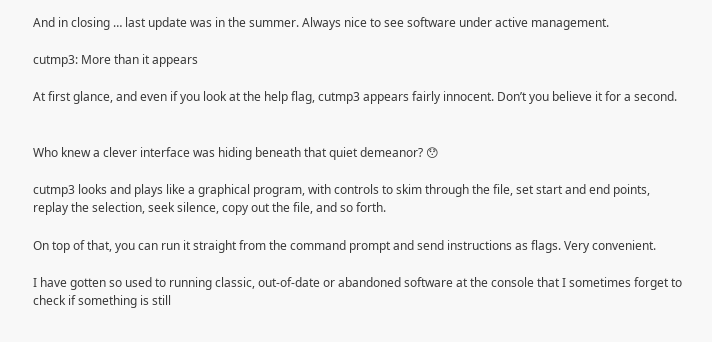And in closing … last update was in the summer. Always nice to see software under active management.

cutmp3: More than it appears

At first glance, and even if you look at the help flag, cutmp3 appears fairly innocent. Don’t you believe it for a second.


Who knew a clever interface was hiding beneath that quiet demeanor? 😯

cutmp3 looks and plays like a graphical program, with controls to skim through the file, set start and end points, replay the selection, seek silence, copy out the file, and so forth.

On top of that, you can run it straight from the command prompt and send instructions as flags. Very convenient.

I have gotten so used to running classic, out-of-date or abandoned software at the console that I sometimes forget to check if something is still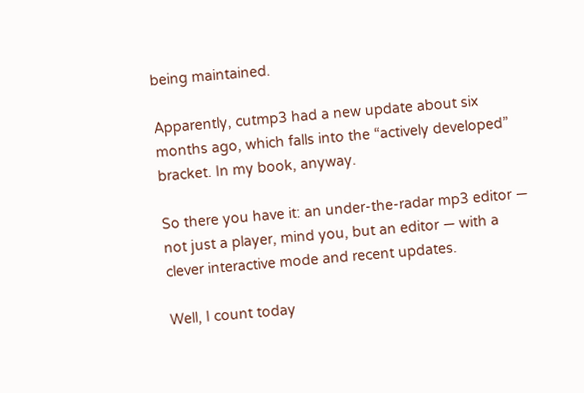being maintained.

Apparently, cutmp3 had a new update about six months ago, which falls into the “actively developed” bracket. In my book, anyway.

So there you have it: an under-the-radar mp3 editor — not just a player, mind you, but an editor — with a clever interactive mode and recent updates.

Well, I count today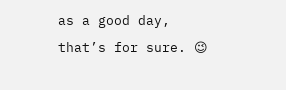as a good day, that’s for sure. 😉